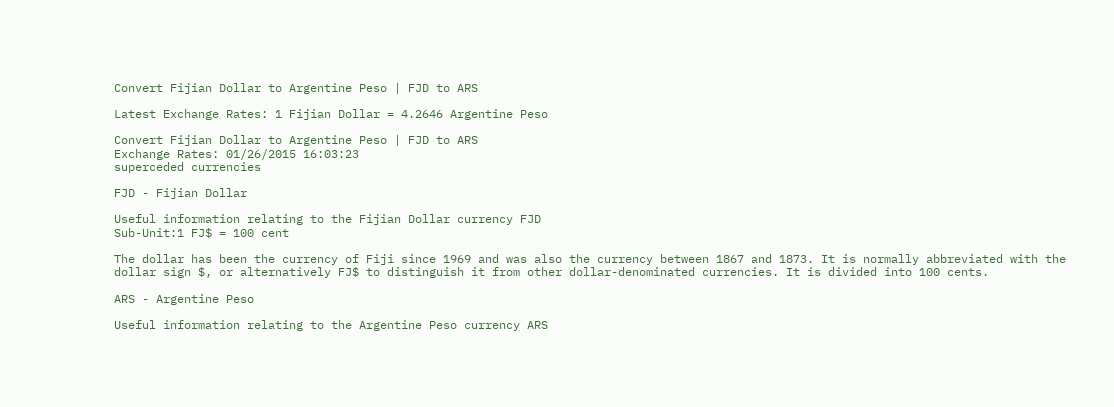Convert Fijian Dollar to Argentine Peso | FJD to ARS

Latest Exchange Rates: 1 Fijian Dollar = 4.2646 Argentine Peso

Convert Fijian Dollar to Argentine Peso | FJD to ARS
Exchange Rates: 01/26/2015 16:03:23
superceded currencies

FJD - Fijian Dollar

Useful information relating to the Fijian Dollar currency FJD
Sub-Unit:1 FJ$ = 100 cent

The dollar has been the currency of Fiji since 1969 and was also the currency between 1867 and 1873. It is normally abbreviated with the dollar sign $, or alternatively FJ$ to distinguish it from other dollar-denominated currencies. It is divided into 100 cents.

ARS - Argentine Peso

Useful information relating to the Argentine Peso currency ARS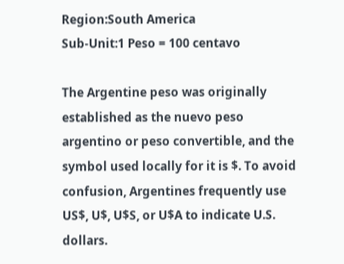Region:South America
Sub-Unit:1 Peso = 100 centavo

The Argentine peso was originally established as the nuevo peso argentino or peso convertible, and the symbol used locally for it is $. To avoid confusion, Argentines frequently use US$, U$, U$S, or U$A to indicate U.S. dollars.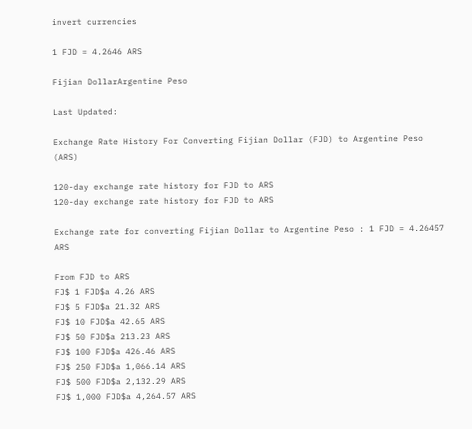invert currencies

1 FJD = 4.2646 ARS

Fijian DollarArgentine Peso

Last Updated:

Exchange Rate History For Converting Fijian Dollar (FJD) to Argentine Peso (ARS)

120-day exchange rate history for FJD to ARS
120-day exchange rate history for FJD to ARS

Exchange rate for converting Fijian Dollar to Argentine Peso : 1 FJD = 4.26457 ARS

From FJD to ARS
FJ$ 1 FJD$a 4.26 ARS
FJ$ 5 FJD$a 21.32 ARS
FJ$ 10 FJD$a 42.65 ARS
FJ$ 50 FJD$a 213.23 ARS
FJ$ 100 FJD$a 426.46 ARS
FJ$ 250 FJD$a 1,066.14 ARS
FJ$ 500 FJD$a 2,132.29 ARS
FJ$ 1,000 FJD$a 4,264.57 ARS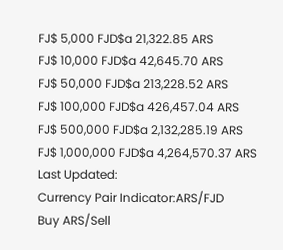FJ$ 5,000 FJD$a 21,322.85 ARS
FJ$ 10,000 FJD$a 42,645.70 ARS
FJ$ 50,000 FJD$a 213,228.52 ARS
FJ$ 100,000 FJD$a 426,457.04 ARS
FJ$ 500,000 FJD$a 2,132,285.19 ARS
FJ$ 1,000,000 FJD$a 4,264,570.37 ARS
Last Updated:
Currency Pair Indicator:ARS/FJD
Buy ARS/Sell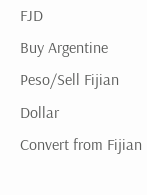FJD
Buy Argentine Peso/Sell Fijian Dollar
Convert from Fijian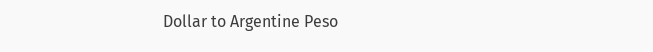Dollar to Argentine Peso